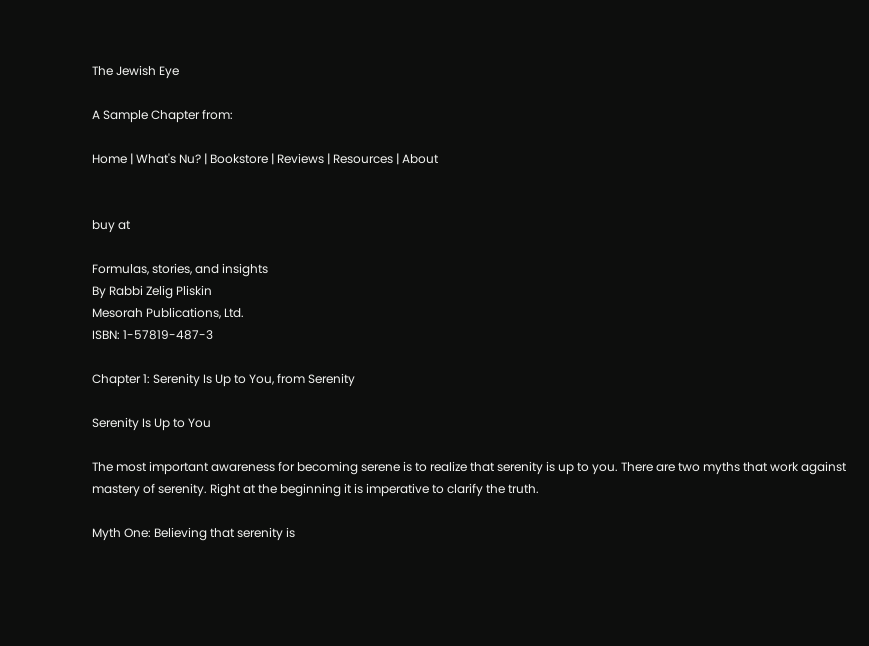The Jewish Eye

A Sample Chapter from:

Home | What's Nu? | Bookstore | Reviews | Resources | About


buy at

Formulas, stories, and insights
By Rabbi Zelig Pliskin
Mesorah Publications, Ltd.
ISBN: 1-57819-487-3

Chapter 1: Serenity Is Up to You, from Serenity

Serenity Is Up to You

The most important awareness for becoming serene is to realize that serenity is up to you. There are two myths that work against mastery of serenity. Right at the beginning it is imperative to clarify the truth.

Myth One: Believing that serenity is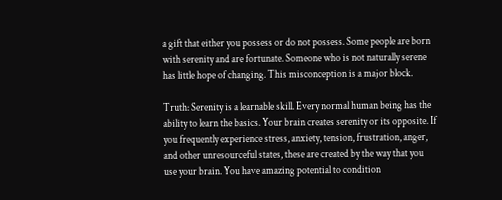a gift that either you possess or do not possess. Some people are born with serenity and are fortunate. Someone who is not naturally serene has little hope of changing. This misconception is a major block.

Truth: Serenity is a learnable skill. Every normal human being has the ability to learn the basics. Your brain creates serenity or its opposite. If you frequently experience stress, anxiety, tension, frustration, anger, and other unresourceful states, these are created by the way that you use your brain. You have amazing potential to condition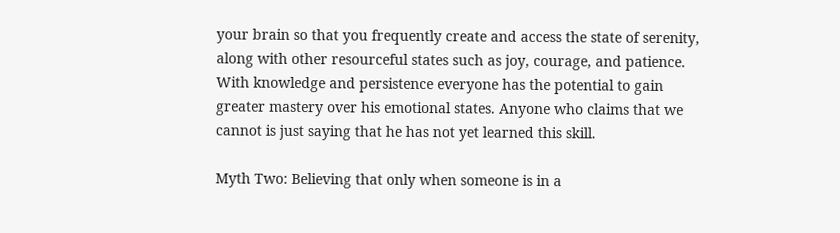your brain so that you frequently create and access the state of serenity, along with other resourceful states such as joy, courage, and patience. With knowledge and persistence everyone has the potential to gain greater mastery over his emotional states. Anyone who claims that we cannot is just saying that he has not yet learned this skill.

Myth Two: Believing that only when someone is in a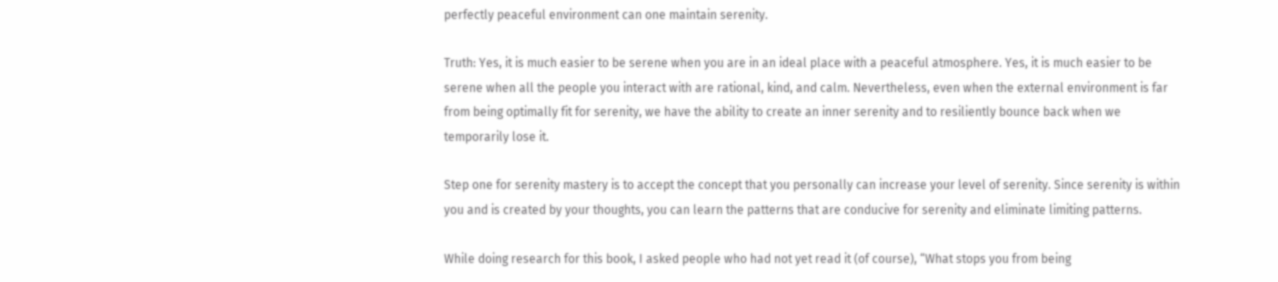perfectly peaceful environment can one maintain serenity.

Truth: Yes, it is much easier to be serene when you are in an ideal place with a peaceful atmosphere. Yes, it is much easier to be serene when all the people you interact with are rational, kind, and calm. Nevertheless, even when the external environment is far from being optimally fit for serenity, we have the ability to create an inner serenity and to resiliently bounce back when we temporarily lose it.

Step one for serenity mastery is to accept the concept that you personally can increase your level of serenity. Since serenity is within you and is created by your thoughts, you can learn the patterns that are conducive for serenity and eliminate limiting patterns.

While doing research for this book, I asked people who had not yet read it (of course), “What stops you from being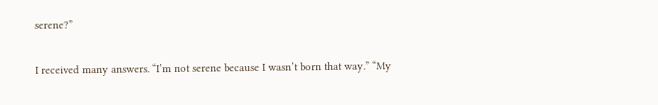serene?”

I received many answers. “I’m not serene because I wasn’t born that way.” “My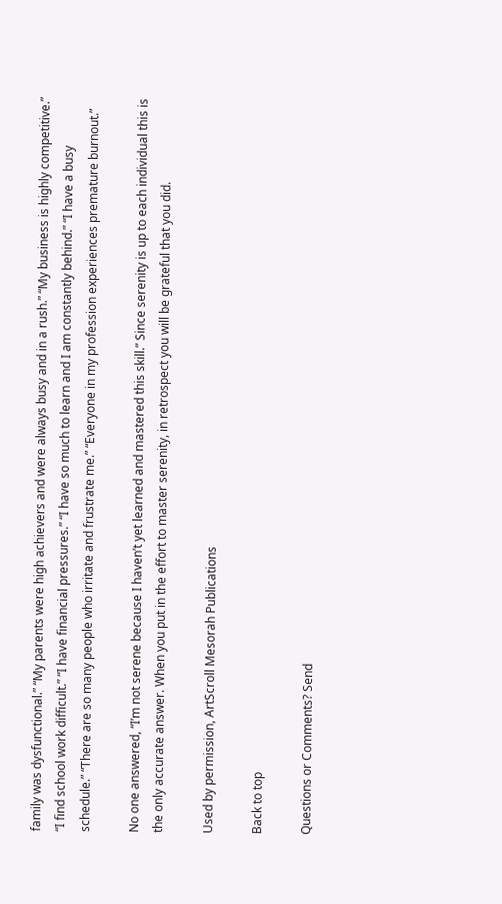family was dysfunctional.” “My parents were high achievers and were always busy and in a rush.” “My business is highly competitive.” “I find school work difficult.” “I have financial pressures.” “I have so much to learn and I am constantly behind.” “I have a busy schedule.” “There are so many people who irritate and frustrate me.” “Everyone in my profession experiences premature burnout.”

No one answered, “I’m not serene because I haven’t yet learned and mastered this skill.” Since serenity is up to each individual this is the only accurate answer. When you put in the effort to master serenity, in retrospect you will be grateful that you did.

Used by permission, ArtScroll Mesorah Publications

Back to top

Questions or Comments? Send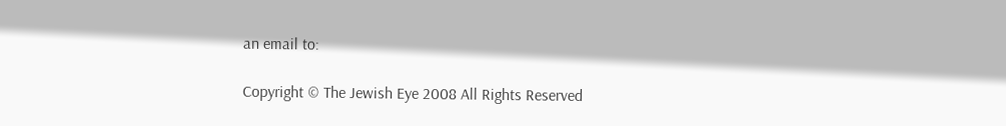an email to:

Copyright © The Jewish Eye 2008 All Rights Reserved